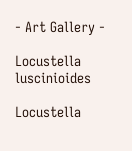- Art Gallery -

Locustella luscinioides

Locustella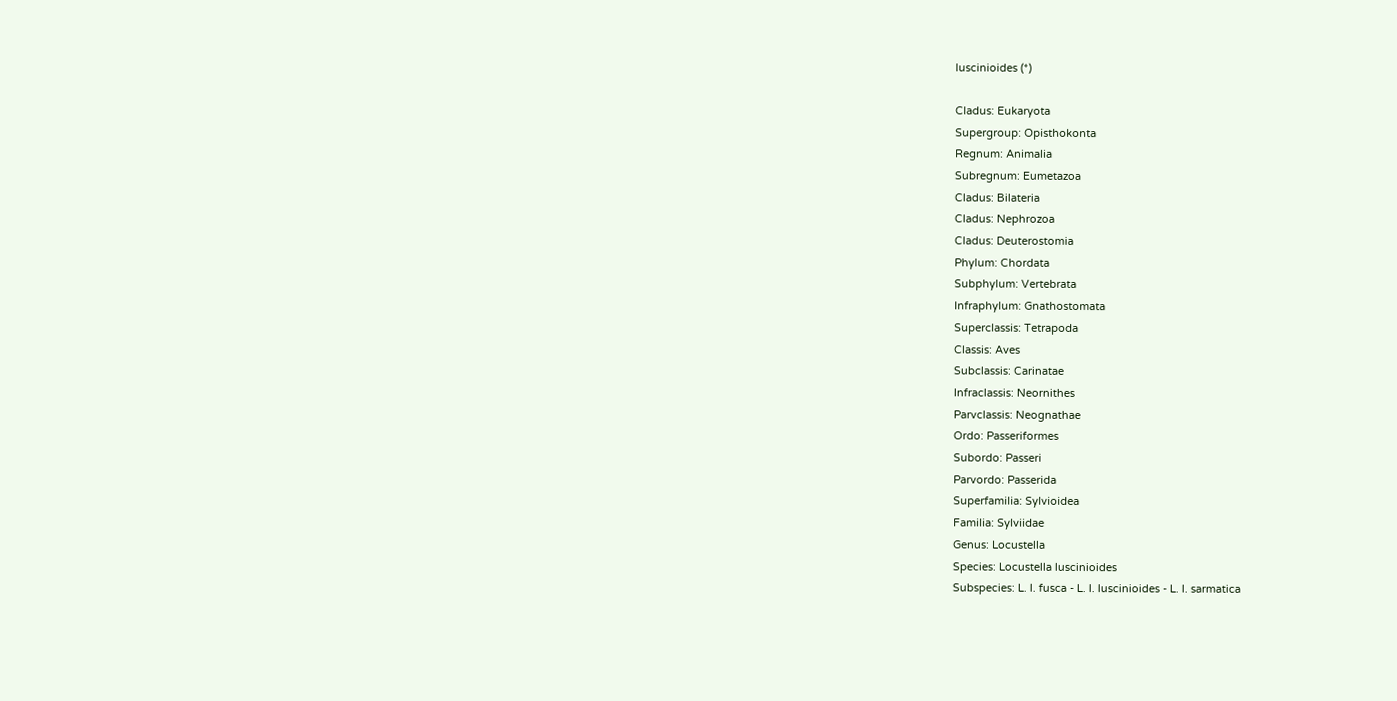luscinioides (*)

Cladus: Eukaryota
Supergroup: Opisthokonta
Regnum: Animalia
Subregnum: Eumetazoa
Cladus: Bilateria
Cladus: Nephrozoa
Cladus: Deuterostomia
Phylum: Chordata
Subphylum: Vertebrata
Infraphylum: Gnathostomata
Superclassis: Tetrapoda
Classis: Aves
Subclassis: Carinatae
Infraclassis: Neornithes
Parvclassis: Neognathae
Ordo: Passeriformes
Subordo: Passeri
Parvordo: Passerida
Superfamilia: Sylvioidea
Familia: Sylviidae
Genus: Locustella
Species: Locustella luscinioides
Subspecies: L. l. fusca - L. l. luscinioides - L. l. sarmatica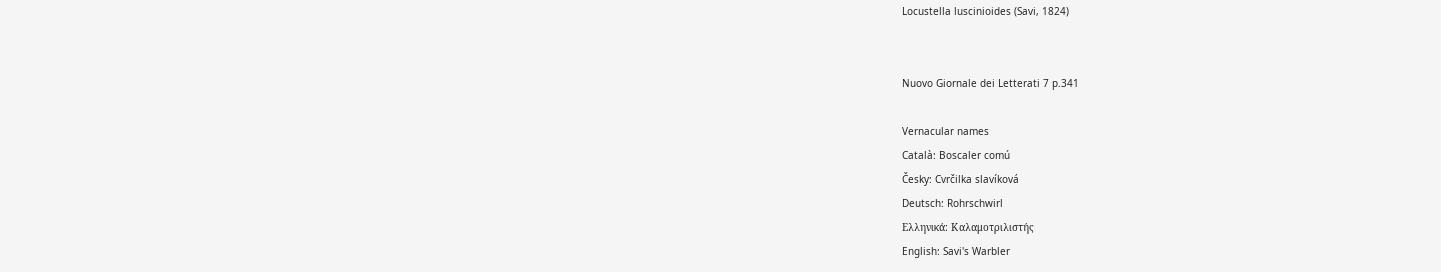Locustella luscinioides (Savi, 1824)


Nuovo Giornale dei Letterati 7 p.341

Vernacular names
Català: Boscaler comú
Česky: Cvrčilka slavíková
Deutsch: Rohrschwirl
Ελληνικά: Καλαμοτριλιστής
English: Savi's Warbler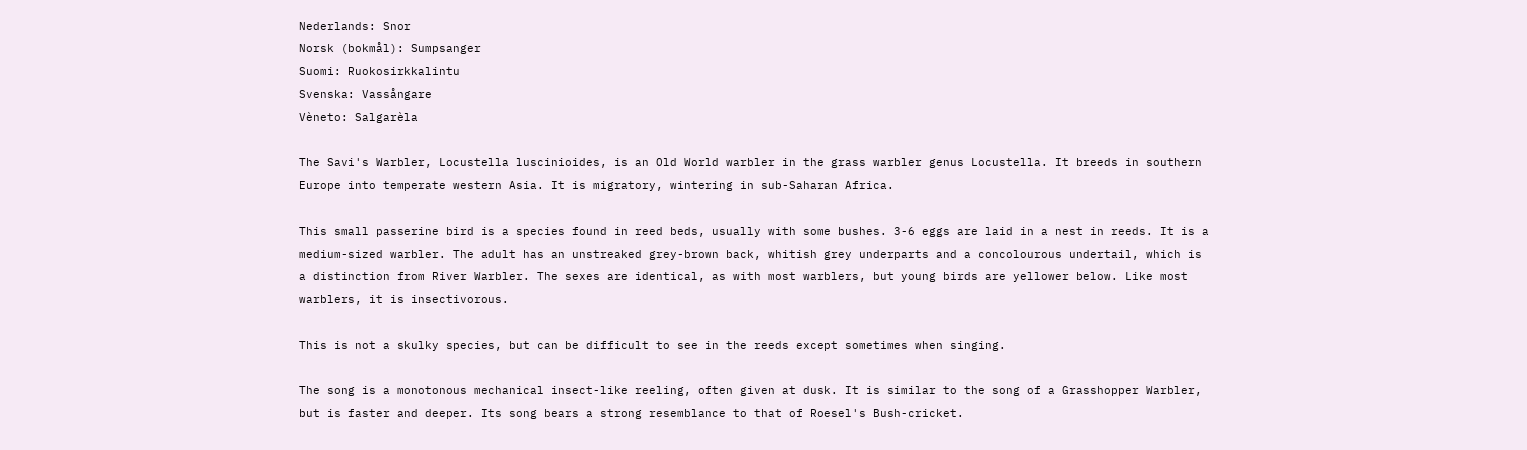Nederlands: Snor
Norsk (bokmål): Sumpsanger
Suomi: Ruokosirkkalintu
Svenska: Vassångare
Vèneto: Salgarèla

The Savi's Warbler, Locustella luscinioides, is an Old World warbler in the grass warbler genus Locustella. It breeds in southern Europe into temperate western Asia. It is migratory, wintering in sub-Saharan Africa.

This small passerine bird is a species found in reed beds, usually with some bushes. 3-6 eggs are laid in a nest in reeds. It is a medium-sized warbler. The adult has an unstreaked grey-brown back, whitish grey underparts and a concolourous undertail, which is a distinction from River Warbler. The sexes are identical, as with most warblers, but young birds are yellower below. Like most warblers, it is insectivorous.

This is not a skulky species, but can be difficult to see in the reeds except sometimes when singing.

The song is a monotonous mechanical insect-like reeling, often given at dusk. It is similar to the song of a Grasshopper Warbler, but is faster and deeper. Its song bears a strong resemblance to that of Roesel's Bush-cricket.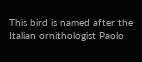This bird is named after the Italian ornithologist Paolo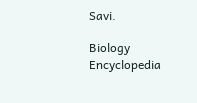Savi.

Biology Encyclopedia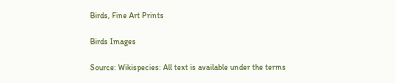Birds, Fine Art Prints

Birds Images

Source: Wikispecies: All text is available under the terms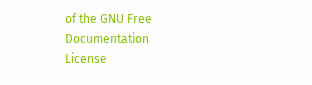of the GNU Free Documentation License